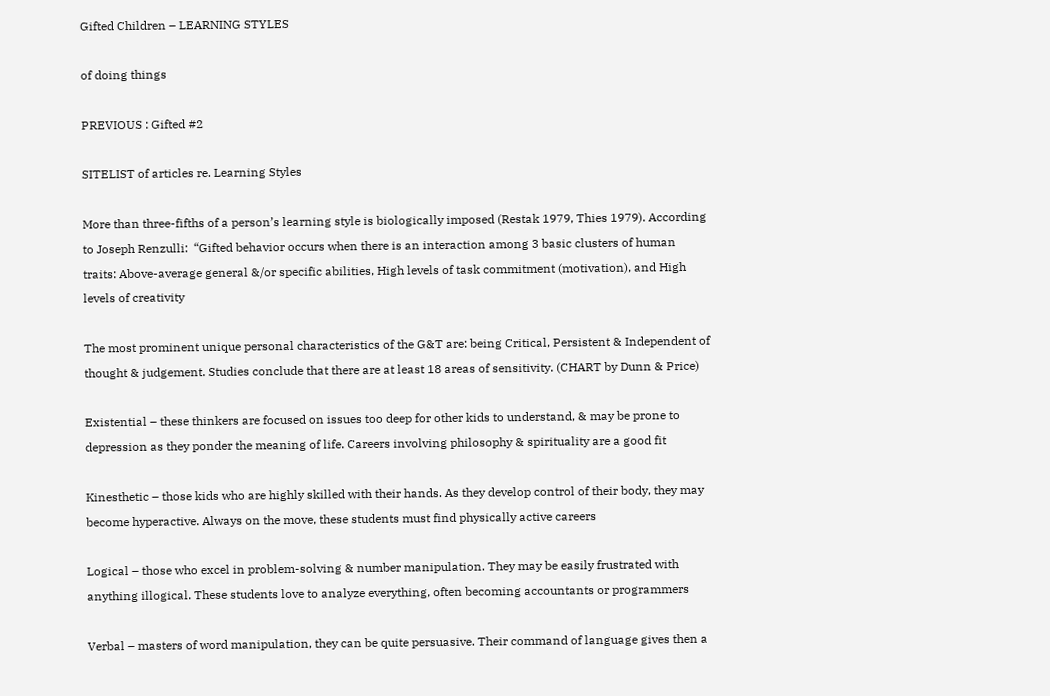Gifted Children – LEARNING STYLES

of doing things

PREVIOUS : Gifted #2

SITELIST of articles re. Learning Styles

More than three-fifths of a person’s learning style is biologically imposed (Restak 1979, Thies 1979). According to Joseph Renzulli:  “Gifted behavior occurs when there is an interaction among 3 basic clusters of human traits: Above-average general &/or specific abilities, High levels of task commitment (motivation), and High levels of creativity

The most prominent unique personal characteristics of the G&T are: being Critical, Persistent & Independent of thought & judgement. Studies conclude that there are at least 18 areas of sensitivity. (CHART by Dunn & Price)

Existential – these thinkers are focused on issues too deep for other kids to understand, & may be prone to depression as they ponder the meaning of life. Careers involving philosophy & spirituality are a good fit

Kinesthetic – those kids who are highly skilled with their hands. As they develop control of their body, they may become hyperactive. Always on the move, these students must find physically active careers

Logical – those who excel in problem-solving & number manipulation. They may be easily frustrated with anything illogical. These students love to analyze everything, often becoming accountants or programmers

Verbal – masters of word manipulation, they can be quite persuasive. Their command of language gives then a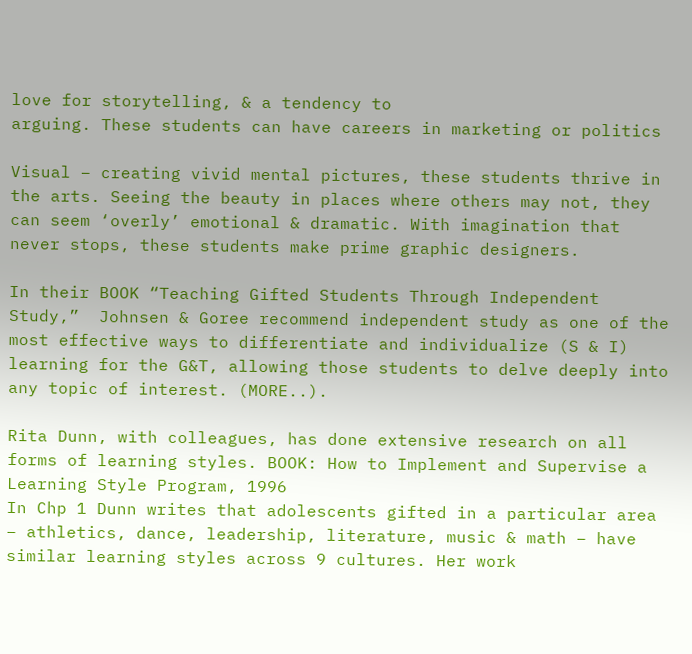love for storytelling, & a tendency to
arguing. These students can have careers in marketing or politics

Visual – creating vivid mental pictures, these students thrive in the arts. Seeing the beauty in places where others may not, they can seem ‘overly’ emotional & dramatic. With imagination that never stops, these students make prime graphic designers.

In their BOOK “Teaching Gifted Students Through Independent Study,”  Johnsen & Goree recommend independent study as one of the most effective ways to differentiate and individualize (S & I) learning for the G&T, allowing those students to delve deeply into any topic of interest. (MORE..).

Rita Dunn, with colleagues, has done extensive research on all forms of learning styles. BOOK: How to Implement and Supervise a Learning Style Program, 1996
In Chp 1 Dunn writes that adolescents gifted in a particular area – athletics, dance, leadership, literature, music & math – have similar learning styles across 9 cultures. Her work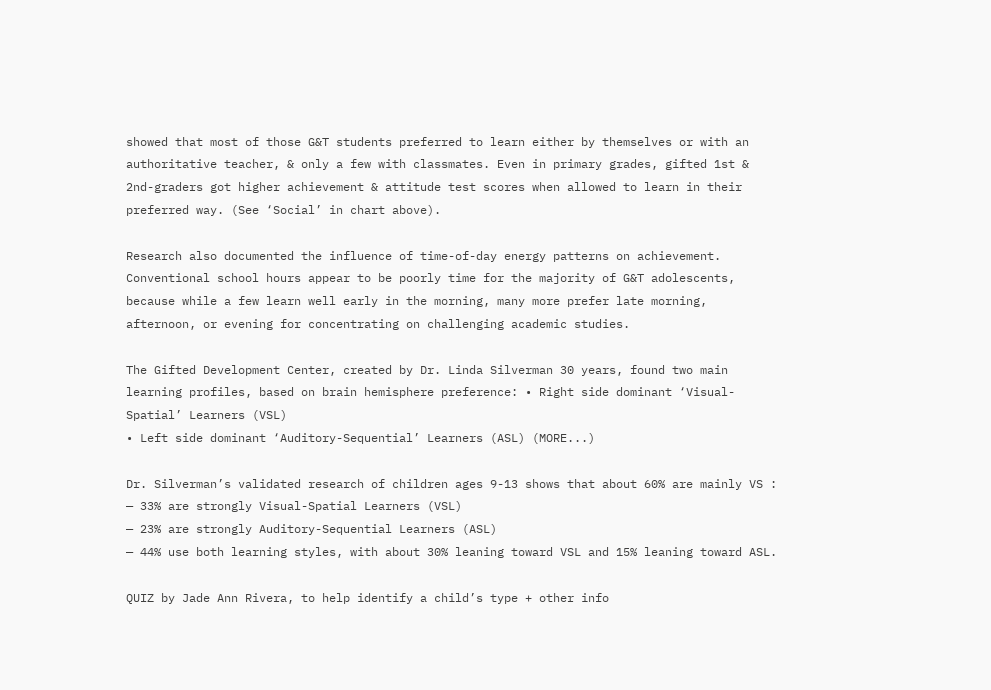showed that most of those G&T students preferred to learn either by themselves or with an authoritative teacher, & only a few with classmates. Even in primary grades, gifted 1st & 2nd-graders got higher achievement & attitude test scores when allowed to learn in their preferred way. (See ‘Social’ in chart above).

Research also documented the influence of time-of-day energy patterns on achievement. Conventional school hours appear to be poorly time for the majority of G&T adolescents, because while a few learn well early in the morning, many more prefer late morning, afternoon, or evening for concentrating on challenging academic studies.

The Gifted Development Center, created by Dr. Linda Silverman 30 years, found two main learning profiles, based on brain hemisphere preference: • Right side dominant ‘Visual-Spatial’ Learners (VSL)
• Left side dominant ‘Auditory-Sequential’ Learners (ASL) (MORE...)

Dr. Silverman’s validated research of children ages 9-13 shows that about 60% are mainly VS : — 33% are strongly Visual-Spatial Learners (VSL)
— 23% are strongly Auditory-Sequential Learners (ASL)
— 44% use both learning styles, with about 30% leaning toward VSL and 15% leaning toward ASL.

QUIZ by Jade Ann Rivera, to help identify a child’s type + other info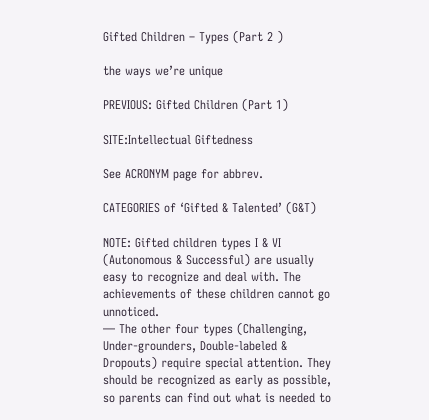Gifted Children – Types (Part 2 )

the ways we’re unique

PREVIOUS: Gifted Children (Part 1)

SITE:Intellectual Giftedness

See ACRONYM page for abbrev.

CATEGORIES of ‘Gifted & Talented’ (G&T)

NOTE: Gifted children types I & VI (Autonomous & Successful) are usually easy to recognize and deal with. The achievements of these children cannot go unnoticed.
— The other four types (Challenging, Under-grounders, Double-labeled & Dropouts) require special attention. They should be recognized as early as possible, so parents can find out what is needed to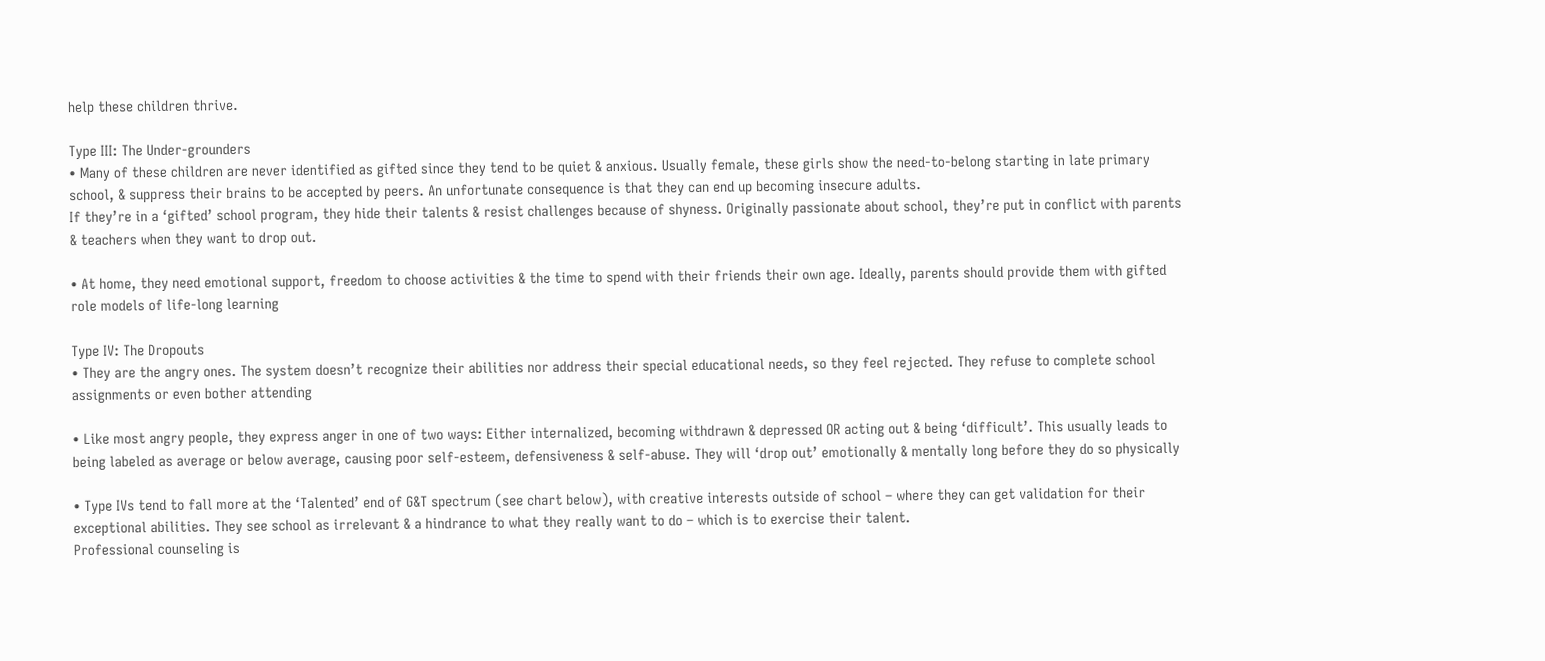help these children thrive.

Type III: The Under-grounders
• Many of these children are never identified as gifted since they tend to be quiet & anxious. Usually female, these girls show the need-to-belong starting in late primary school, & suppress their brains to be accepted by peers. An unfortunate consequence is that they can end up becoming insecure adults.
If they’re in a ‘gifted’ school program, they hide their talents & resist challenges because of shyness. Originally passionate about school, they’re put in conflict with parents & teachers when they want to drop out.

• At home, they need emotional support, freedom to choose activities & the time to spend with their friends their own age. Ideally, parents should provide them with gifted role models of life-long learning

Type IV: The Dropouts
• They are the angry ones. The system doesn’t recognize their abilities nor address their special educational needs, so they feel rejected. They refuse to complete school assignments or even bother attending

• Like most angry people, they express anger in one of two ways: Either internalized, becoming withdrawn & depressed OR acting out & being ‘difficult’. This usually leads to being labeled as average or below average, causing poor self-esteem, defensiveness & self-abuse. They will ‘drop out’ emotionally & mentally long before they do so physically

• Type IVs tend to fall more at the ‘Talented’ end of G&T spectrum (see chart below), with creative interests outside of school – where they can get validation for their exceptional abilities. They see school as irrelevant & a hindrance to what they really want to do – which is to exercise their talent.
Professional counseling is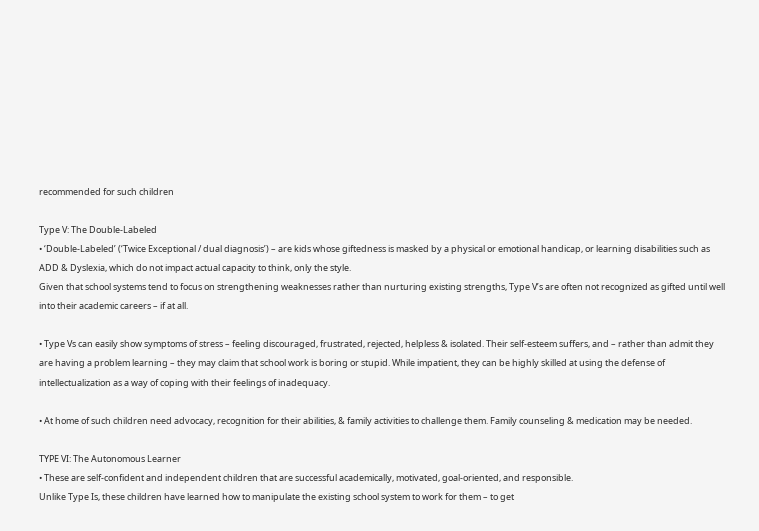recommended for such children

Type V: The Double-Labeled
• ‘Double-Labeled’ (‘Twice Exceptional / dual diagnosis’) – are kids whose giftedness is masked by a physical or emotional handicap, or learning disabilities such as ADD & Dyslexia, which do not impact actual capacity to think, only the style.
Given that school systems tend to focus on strengthening weaknesses rather than nurturing existing strengths, Type V’s are often not recognized as gifted until well into their academic careers – if at all.

• Type Vs can easily show symptoms of stress – feeling discouraged, frustrated, rejected, helpless & isolated. Their self-esteem suffers, and – rather than admit they are having a problem learning – they may claim that school work is boring or stupid. While impatient, they can be highly skilled at using the defense of intellectualization as a way of coping with their feelings of inadequacy.

• At home of such children need advocacy, recognition for their abilities, & family activities to challenge them. Family counseling & medication may be needed.

TYPE VI: The Autonomous Learner
• These are self-confident and independent children that are successful academically, motivated, goal-oriented, and responsible.
Unlike Type Is, these children have learned how to manipulate the existing school system to work for them – to get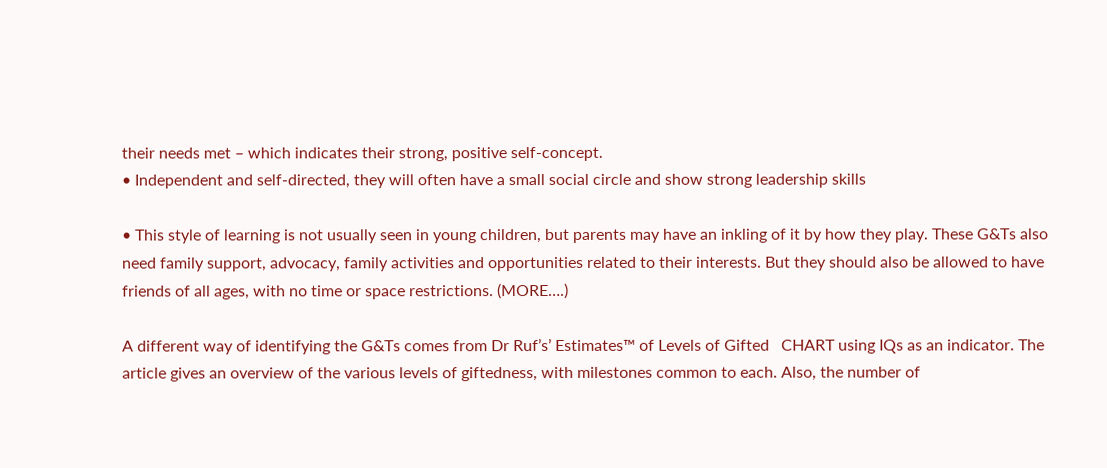their needs met – which indicates their strong, positive self-concept.
• Independent and self-directed, they will often have a small social circle and show strong leadership skills

• This style of learning is not usually seen in young children, but parents may have an inkling of it by how they play. These G&Ts also need family support, advocacy, family activities and opportunities related to their interests. But they should also be allowed to have friends of all ages, with no time or space restrictions. (MORE….)

A different way of identifying the G&Ts comes from Dr Ruf’s’ Estimates™ of Levels of Gifted   CHART using IQs as an indicator. The article gives an overview of the various levels of giftedness, with milestones common to each. Also, the number of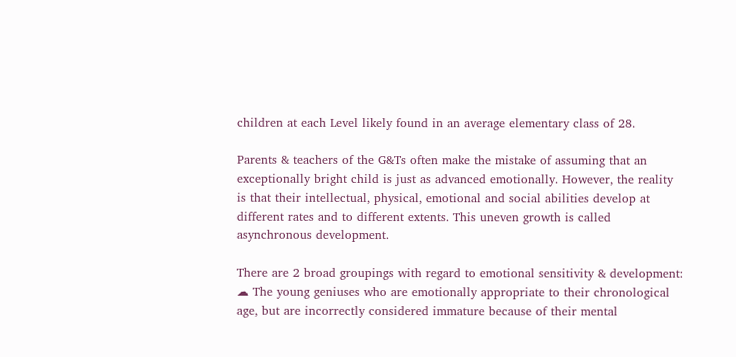children at each Level likely found in an average elementary class of 28.

Parents & teachers of the G&Ts often make the mistake of assuming that an exceptionally bright child is just as advanced emotionally. However, the reality is that their intellectual, physical, emotional and social abilities develop at different rates and to different extents. This uneven growth is called asynchronous development.

There are 2 broad groupings with regard to emotional sensitivity & development:
☁ The young geniuses who are emotionally appropriate to their chronological age, but are incorrectly considered immature because of their mental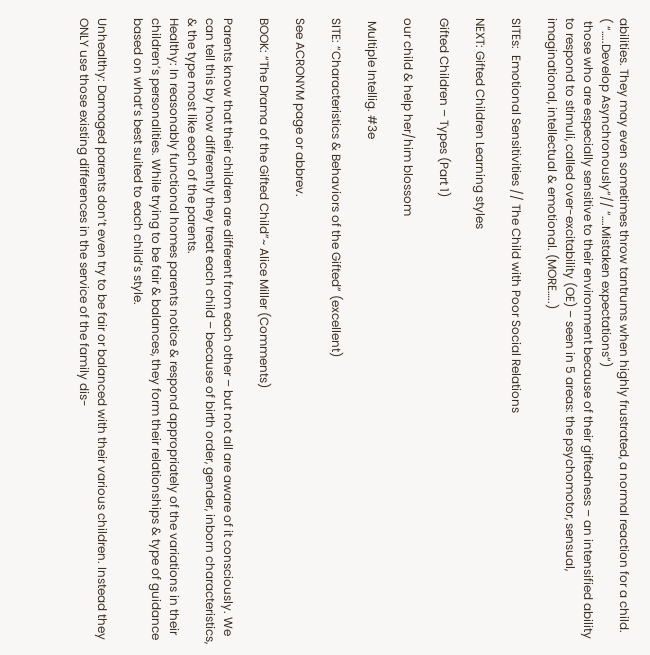abilities. They may even sometimes throw tantrums when highly frustrated, a normal reaction for a child.
( “…..Develop Asynchronously“// “….Mistaken expectations“)
 those who are especially sensitive to their environment because of their giftedness – an intensified ability to respond to stimuli, called over-excitability (OE) – seen in 5 areas: the psychomotor, sensual, imaginational, intellectual & emotional. (MORE…..)

SITEs:  Emotional Sensitivities // The Child with Poor Social Relations

NEXT: Gifted Children Learning styles

Gifted Children – Types (Part 1)

our child & help her/him blossom

 Multiple Intellig. #3e

SITE: “Characteristics & Behaviors of the Gifted” (excellent)

See ACRONYM page or abbrev.

BOOK: “The Drama of the Gifted Child”~ Alice Miller (Comments)

Parents know that their children are different from each other – but not all are aware of it consciously. We can tell this by how differently they treat each child – because of birth order, gender, inborn characteristics, & the type most like each of the parents.
Healthy: In reasonably functional homes parents notice & respond appropriately of the variations in their children’s personalities. While trying to be fair & balances, they form their relationships & type of guidance based on what’s best suited to each child’s style.

Unhealthy: Damaged parents don’t even try to be fair or balanced with their various children. Instead they ONLY use those existing differences in the service of the family dis-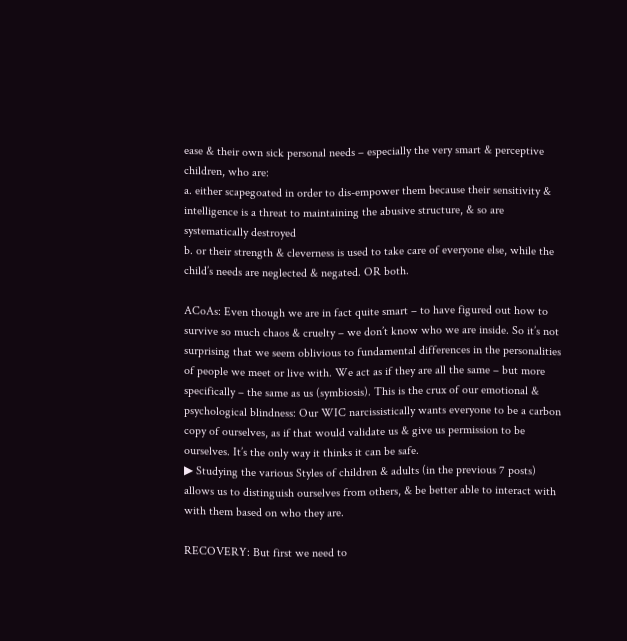ease & their own sick personal needs – especially the very smart & perceptive children, who are:
a. either scapegoated in order to dis-empower them because their sensitivity & intelligence is a threat to maintaining the abusive structure, & so are systematically destroyed
b. or their strength & cleverness is used to take care of everyone else, while the child’s needs are neglected & negated. OR both.

ACoAs: Even though we are in fact quite smart – to have figured out how to survive so much chaos & cruelty – we don’t know who we are inside. So it’s not surprising that we seem oblivious to fundamental differences in the personalities of people we meet or live with. We act as if they are all the same – but more specifically – the same as us (symbiosis). This is the crux of our emotional & psychological blindness: Our WIC narcissistically wants everyone to be a carbon copy of ourselves, as if that would validate us & give us permission to be ourselves. It’s the only way it thinks it can be safe.
▶ Studying the various Styles of children & adults (in the previous 7 posts) allows us to distinguish ourselves from others, & be better able to interact with with them based on who they are.

RECOVERY: But first we need to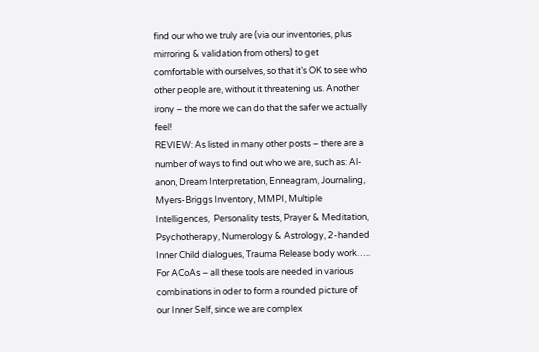find our who we truly are (via our inventories, plus mirroring & validation from others) to get comfortable with ourselves, so that it’s OK to see who other people are, without it threatening us. Another irony – the more we can do that the safer we actually feel!
REVIEW: As listed in many other posts – there are a number of ways to find out who we are, such as: Al-anon, Dream Interpretation, Enneagram, Journaling,  Myers-Briggs Inventory, MMPI, Multiple Intelligences,  Personality tests, Prayer & Meditation, Psychotherapy, Numerology & Astrology, 2-handed Inner Child dialogues, Trauma Release body work…..
For ACoAs – all these tools are needed in various combinations in oder to form a rounded picture of our Inner Self, since we are complex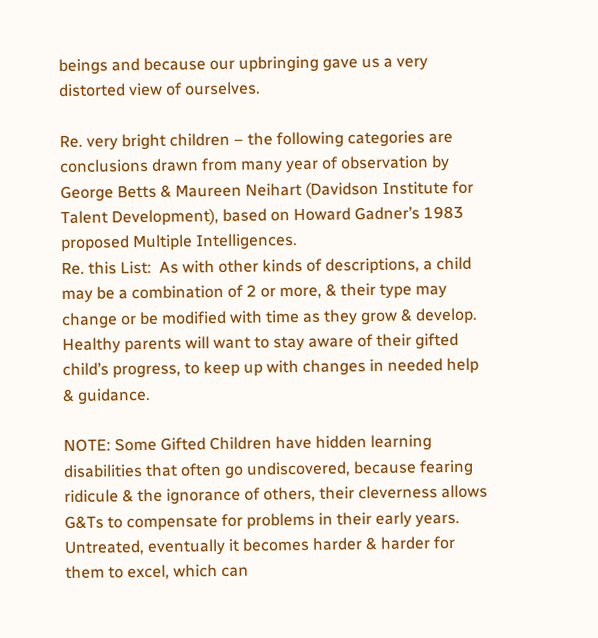beings and because our upbringing gave us a very distorted view of ourselves.

Re. very bright children – the following categories are conclusions drawn from many year of observation by George Betts & Maureen Neihart (Davidson Institute for Talent Development), based on Howard Gadner’s 1983 proposed Multiple Intelligences.
Re. this List:  As with other kinds of descriptions, a child may be a combination of 2 or more, & their type may change or be modified with time as they grow & develop. Healthy parents will want to stay aware of their gifted child’s progress, to keep up with changes in needed help & guidance.

NOTE: Some Gifted Children have hidden learning disabilities that often go undiscovered, because fearing ridicule & the ignorance of others, their cleverness allows G&Ts to compensate for problems in their early years. Untreated, eventually it becomes harder & harder for them to excel, which can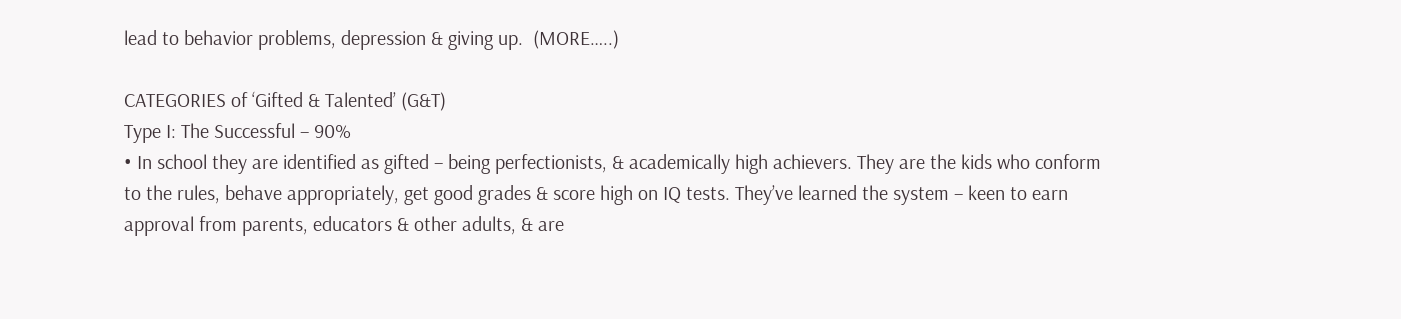lead to behavior problems, depression & giving up.  (MORE…..)

CATEGORIES of ‘Gifted & Talented’ (G&T)
Type I: The Successful – 90%
• In school they are identified as gifted – being perfectionists, & academically high achievers. They are the kids who conform to the rules, behave appropriately, get good grades & score high on IQ tests. They’ve learned the system – keen to earn approval from parents, educators & other adults, & are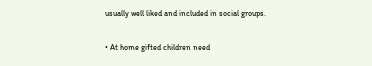usually well liked and included in social groups.

• At home gifted children need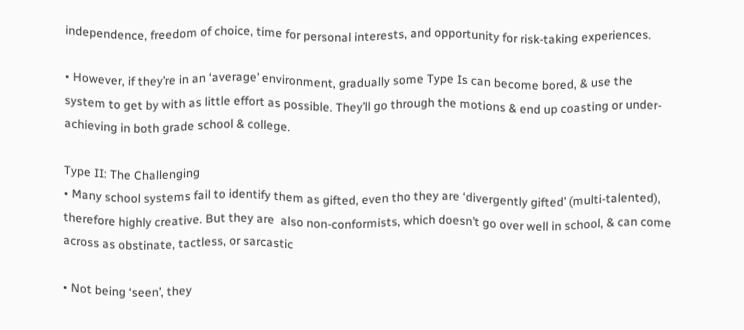independence, freedom of choice, time for personal interests, and opportunity for risk-taking experiences.

• However, if they’re in an ‘average’ environment, gradually some Type Is can become bored, & use the system to get by with as little effort as possible. They’ll go through the motions & end up coasting or under-achieving in both grade school & college.

Type II: The Challenging
• Many school systems fail to identify them as gifted, even tho they are ‘divergently gifted’ (multi-talented), therefore highly creative. But they are  also non-conformists, which doesn’t go over well in school, & can come across as obstinate, tactless, or sarcastic

• Not being ‘seen’, they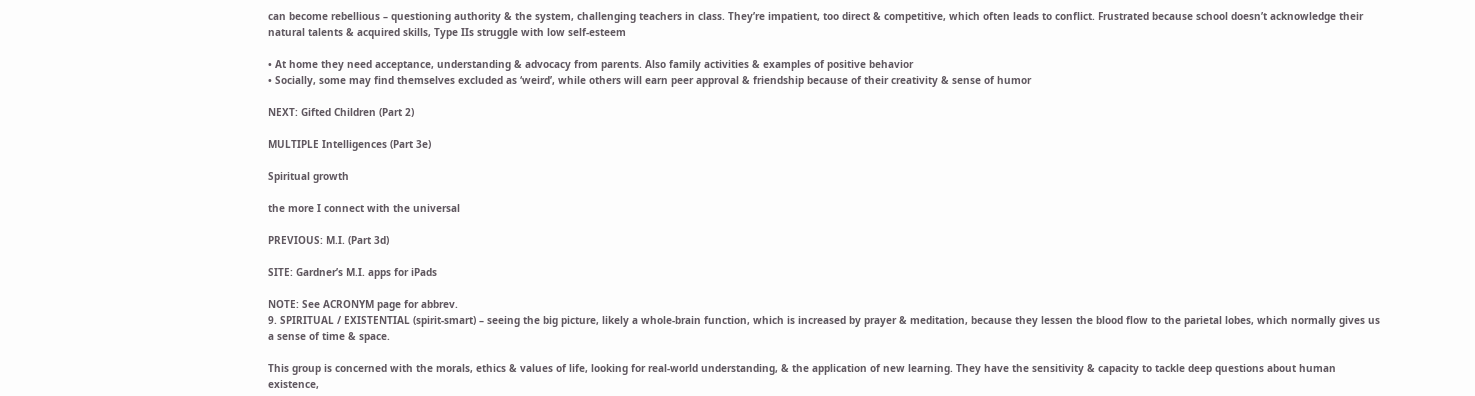can become rebellious – questioning authority & the system, challenging teachers in class. They’re impatient, too direct & competitive, which often leads to conflict. Frustrated because school doesn’t acknowledge their natural talents & acquired skills, Type IIs struggle with low self-esteem

• At home they need acceptance, understanding & advocacy from parents. Also family activities & examples of positive behavior
• Socially, some may find themselves excluded as ‘weird’, while others will earn peer approval & friendship because of their creativity & sense of humor

NEXT: Gifted Children (Part 2)

MULTIPLE Intelligences (Part 3e)

Spiritual growth

the more I connect with the universal

PREVIOUS: M.I. (Part 3d)

SITE: Gardner’s M.I. apps for iPads

NOTE: See ACRONYM page for abbrev.
9. SPIRITUAL / EXISTENTIAL (spirit-smart) – seeing the big picture, likely a whole-brain function, which is increased by prayer & meditation, because they lessen the blood flow to the parietal lobes, which normally gives us a sense of time & space.

This group is concerned with the morals, ethics & values of life, looking for real-world understanding, & the application of new learning. They have the sensitivity & capacity to tackle deep questions about human existence,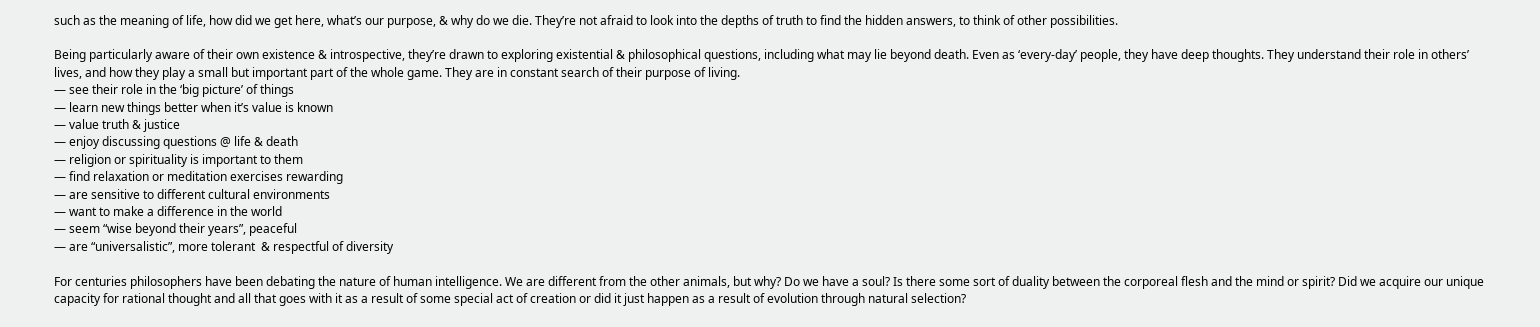such as the meaning of life, how did we get here, what’s our purpose, & why do we die. They’re not afraid to look into the depths of truth to find the hidden answers, to think of other possibilities.

Being particularly aware of their own existence & introspective, they’re drawn to exploring existential & philosophical questions, including what may lie beyond death. Even as ‘every-day’ people, they have deep thoughts. They understand their role in others’ lives, and how they play a small but important part of the whole game. They are in constant search of their purpose of living.
— see their role in the ‘big picture’ of things
— learn new things better when it’s value is known
— value truth & justice
— enjoy discussing questions @ life & death
— religion or spirituality is important to them
— find relaxation or meditation exercises rewarding
— are sensitive to different cultural environments
— want to make a difference in the world
— seem “wise beyond their years”, peaceful
— are “universalistic”, more tolerant  & respectful of diversity

For centuries philosophers have been debating the nature of human intelligence. We are different from the other animals, but why? Do we have a soul? Is there some sort of duality between the corporeal flesh and the mind or spirit? Did we acquire our unique capacity for rational thought and all that goes with it as a result of some special act of creation or did it just happen as a result of evolution through natural selection?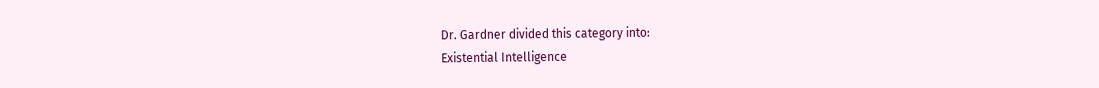Dr. Gardner divided this category into:
Existential Intelligence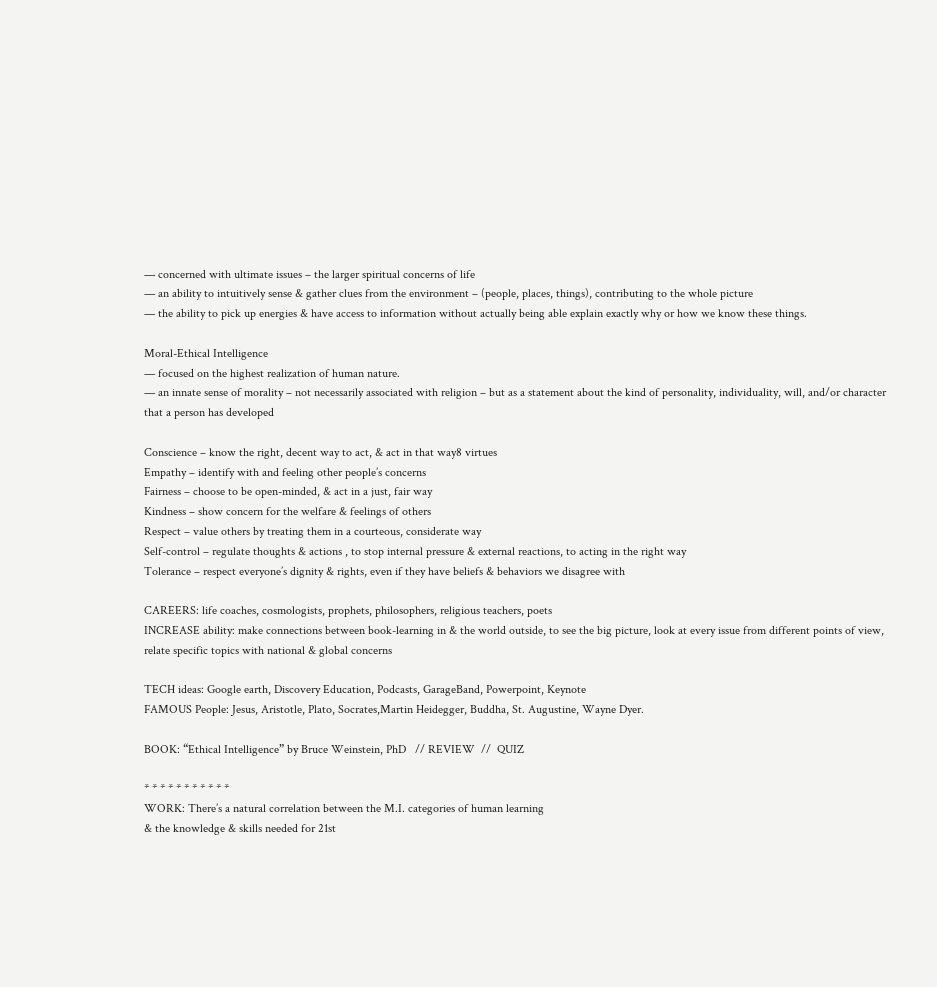— concerned with ultimate issues – the larger spiritual concerns of life
— an ability to intuitively sense & gather clues from the environment – (people, places, things), contributing to the whole picture
— the ability to pick up energies & have access to information without actually being able explain exactly why or how we know these things.

Moral-Ethical Intelligence
— focused on the highest realization of human nature.
— an innate sense of morality – not necessarily associated with religion – but as a statement about the kind of personality, individuality, will, and/or character that a person has developed

Conscience – know the right, decent way to act, & act in that way8 virtues
Empathy – identify with and feeling other people’s concerns
Fairness – choose to be open-minded, & act in a just, fair way
Kindness – show concern for the welfare & feelings of others
Respect – value others by treating them in a courteous, considerate way
Self-control – regulate thoughts & actions , to stop internal pressure & external reactions, to acting in the right way
Tolerance – respect everyone’s dignity & rights, even if they have beliefs & behaviors we disagree with

CAREERS: life coaches, cosmologists, prophets, philosophers, religious teachers, poets
INCREASE ability: make connections between book-learning in & the world outside, to see the big picture, look at every issue from different points of view, relate specific topics with national & global concerns

TECH ideas: Google earth, Discovery Education, Podcasts, GarageBand, Powerpoint, Keynote
FAMOUS People: Jesus, Aristotle, Plato, Socrates,Martin Heidegger, Buddha, St. Augustine, Wayne Dyer.

BOOK: “Ethical Intelligence” by Bruce Weinstein, PhD   // REVIEW  //  QUIZ

* * * * * * * * * * *
WORK: There’s a natural correlation between the M.I. categories of human learning
& the knowledge & skills needed for 21st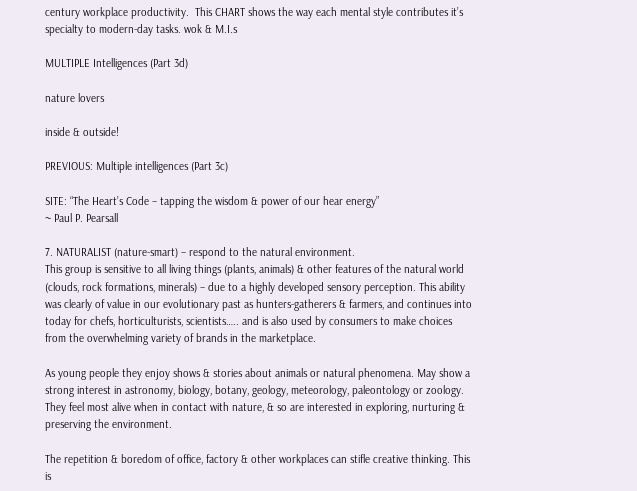century workplace productivity.  This CHART shows the way each mental style contributes it’s specialty to modern-day tasks. wok & M.I.s

MULTIPLE Intelligences (Part 3d)

nature lovers

inside & outside!

PREVIOUS: Multiple intelligences (Part 3c)

SITE: “The Heart’s Code – tapping the wisdom & power of our hear energy”
~ Paul P. Pearsall

7. NATURALIST (nature-smart) – respond to the natural environment.
This group is sensitive to all living things (plants, animals) & other features of the natural world (clouds, rock formations, minerals) – due to a highly developed sensory perception. This ability was clearly of value in our evolutionary past as hunters-gatherers & farmers, and continues into today for chefs, horticulturists, scientists….. and is also used by consumers to make choices from the overwhelming variety of brands in the marketplace.

As young people they enjoy shows & stories about animals or natural phenomena. May show a strong interest in astronomy, biology, botany, geology, meteorology, paleontology or zoology. They feel most alive when in contact with nature, & so are interested in exploring, nurturing & preserving the environment.

The repetition & boredom of office, factory & other workplaces can stifle creative thinking. This is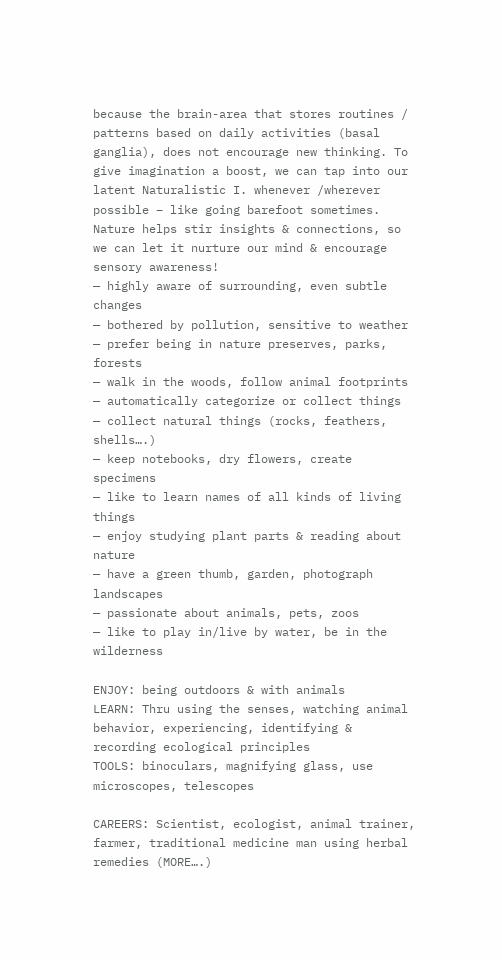because the brain-area that stores routines / patterns based on daily activities (basal ganglia), does not encourage new thinking. To give imagination a boost, we can tap into our latent Naturalistic I. whenever /wherever possible – like going barefoot sometimes. Nature helps stir insights & connections, so we can let it nurture our mind & encourage sensory awareness!
— highly aware of surrounding, even subtle changes
— bothered by pollution, sensitive to weather
— prefer being in nature preserves, parks, forests
— walk in the woods, follow animal footprints
— automatically categorize or collect things
— collect natural things (rocks, feathers, shells….)
— keep notebooks, dry flowers, create specimens
— like to learn names of all kinds of living things
— enjoy studying plant parts & reading about nature
— have a green thumb, garden, photograph landscapes
— passionate about animals, pets, zoos
— like to play in/live by water, be in the wilderness

ENJOY: being outdoors & with animals
LEARN: Thru using the senses, watching animal behavior, experiencing, identifying & recording ecological principles
TOOLS: binoculars, magnifying glass, use microscopes, telescopes

CAREERS: Scientist, ecologist, animal trainer, farmer, traditional medicine man using herbal remedies (MORE….)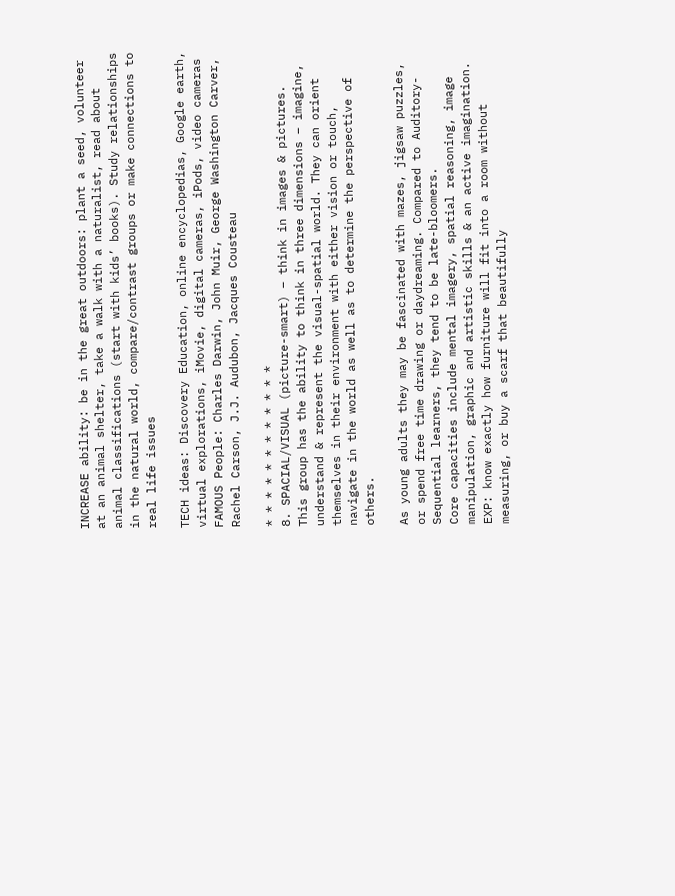INCREASE ability: be in the great outdoors: plant a seed, volunteer at an animal shelter, take a walk with a naturalist, read about animal classifications (start with kids’ books). Study relationships in the natural world, compare/contrast groups or make connections to real life issues

TECH ideas: Discovery Education, online encyclopedias, Google earth, virtual explorations, iMovie, digital cameras, iPods, video cameras
FAMOUS People: Charles Darwin, John Muir, George Washington Carver, Rachel Carson, J.J. Audubon, Jacques Cousteau

* * * * * * * * * * * *
8. SPACIAL/VISUAL (picture-smart) – think in images & pictures.
This group has the ability to think in three dimensions – imagine, understand & represent the visual-spatial world. They can orient themselves in their environment with either vision or touch, navigate in the world as well as to determine the perspective of others.

As young adults they may be fascinated with mazes, jigsaw puzzles, or spend free time drawing or daydreaming. Compared to Auditory-Sequential learners, they tend to be late-bloomers.
Core capacities include mental imagery, spatial reasoning, image manipulation, graphic and artistic skills & an active imagination.  EXP: know exactly how furniture will fit into a room without measuring, or buy a scarf that beautifully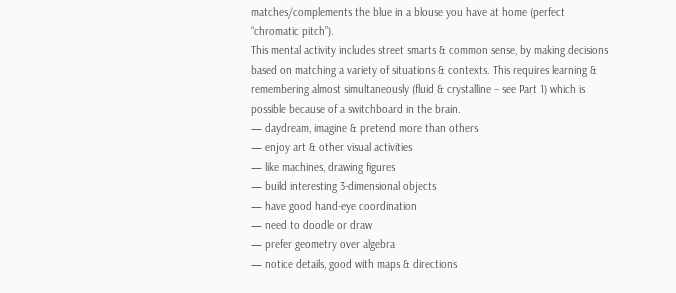matches/complements the blue in a blouse you have at home (perfect “chromatic pitch”).
This mental activity includes street smarts & common sense, by making decisions based on matching a variety of situations & contexts. This requires learning & remembering almost simultaneously (fluid & crystalline – see Part 1) which is possible because of a switchboard in the brain.
— daydream, imagine & pretend more than others
— enjoy art & other visual activities
— like machines, drawing figures
— build interesting 3-dimensional objects
— have good hand-eye coordination
— need to doodle or draw
— prefer geometry over algebra
— notice details, good with maps & directions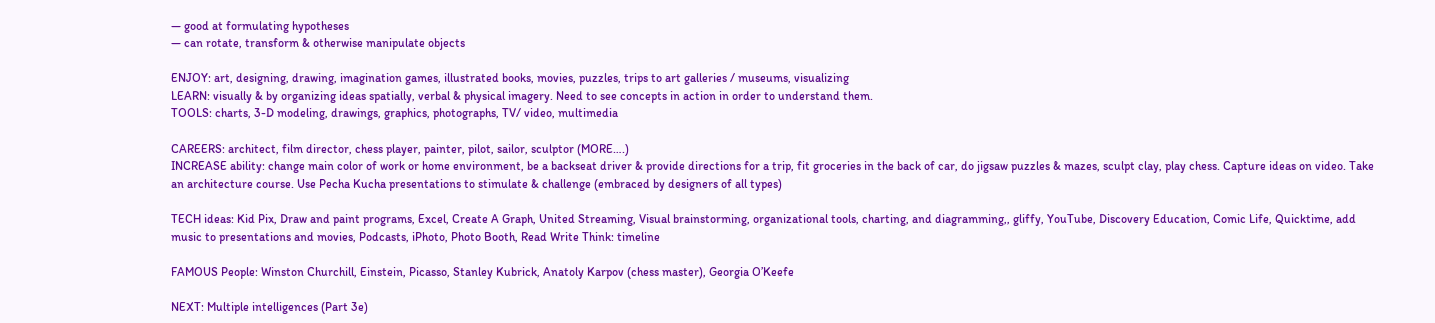— good at formulating hypotheses
— can rotate, transform & otherwise manipulate objects

ENJOY: art, designing, drawing, imagination games, illustrated books, movies, puzzles, trips to art galleries / museums, visualizing
LEARN: visually & by organizing ideas spatially, verbal & physical imagery. Need to see concepts in action in order to understand them.
TOOLS: charts, 3-D modeling, drawings, graphics, photographs, TV/ video, multimedia

CAREERS: architect, film director, chess player, painter, pilot, sailor, sculptor (MORE….)
INCREASE ability: change main color of work or home environment, be a backseat driver & provide directions for a trip, fit groceries in the back of car, do jigsaw puzzles & mazes, sculpt clay, play chess. Capture ideas on video. Take an architecture course. Use Pecha Kucha presentations to stimulate & challenge (embraced by designers of all types)

TECH ideas: Kid Pix, Draw and paint programs, Excel, Create A Graph, United Streaming, Visual brainstorming, organizational tools, charting, and diagramming,, gliffy, YouTube, Discovery Education, Comic Life, Quicktime, add music to presentations and movies, Podcasts, iPhoto, Photo Booth, Read Write Think: timeline

FAMOUS People: Winston Churchill, Einstein, Picasso, Stanley Kubrick, Anatoly Karpov (chess master), Georgia O’Keefe

NEXT: Multiple intelligences (Part 3e)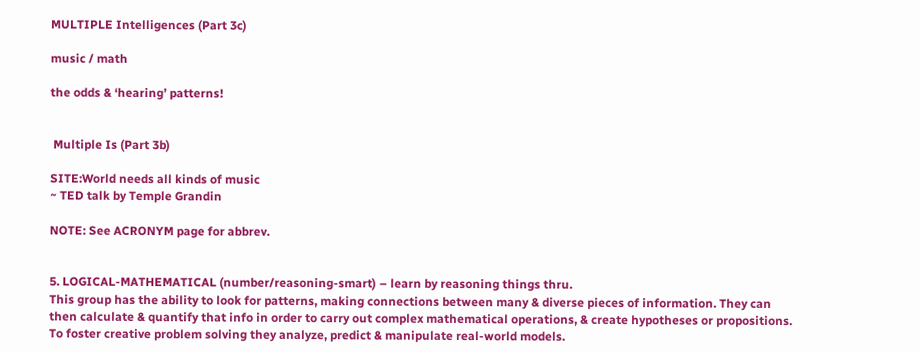MULTIPLE Intelligences (Part 3c)

music / math

the odds & ‘hearing’ patterns!


 Multiple Is (Part 3b)

SITE:World needs all kinds of music
~ TED talk by Temple Grandin

NOTE: See ACRONYM page for abbrev.


5. LOGICAL-MATHEMATICAL (number/reasoning-smart) – learn by reasoning things thru.
This group has the ability to look for patterns, making connections between many & diverse pieces of information. They can then calculate & quantify that info in order to carry out complex mathematical operations, & create hypotheses or propositions. To foster creative problem solving they analyze, predict & manipulate real-world models.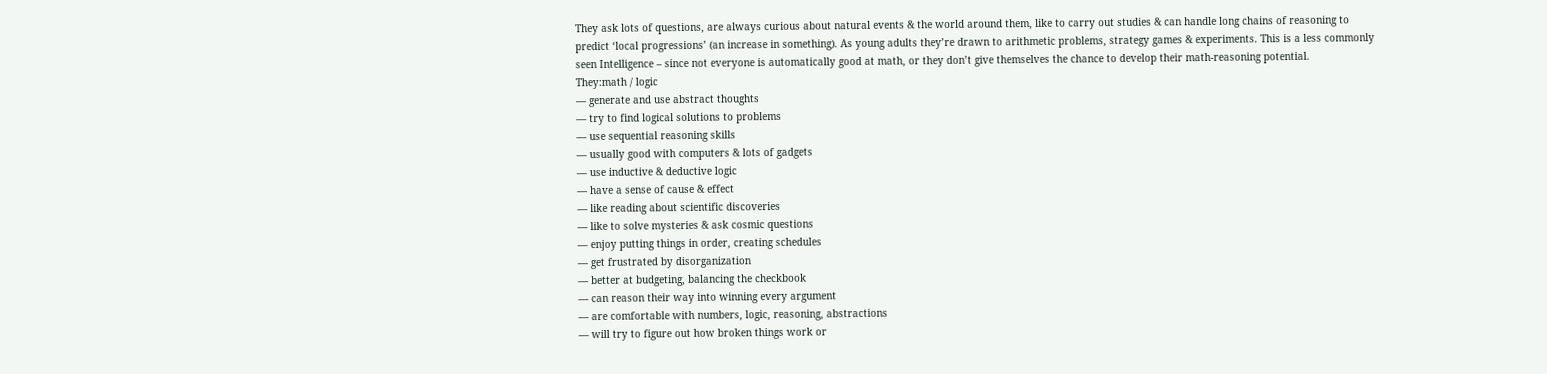They ask lots of questions, are always curious about natural events & the world around them, like to carry out studies & can handle long chains of reasoning to predict ‘local progressions’ (an increase in something). As young adults they’re drawn to arithmetic problems, strategy games & experiments. This is a less commonly seen Intelligence – since not everyone is automatically good at math, or they don’t give themselves the chance to develop their math-reasoning potential.
They:math / logic
— generate and use abstract thoughts
— try to find logical solutions to problems
— use sequential reasoning skills
— usually good with computers & lots of gadgets
— use inductive & deductive logic
— have a sense of cause & effect
— like reading about scientific discoveries
— like to solve mysteries & ask cosmic questions
— enjoy putting things in order, creating schedules
— get frustrated by disorganization
— better at budgeting, balancing the checkbook
— can reason their way into winning every argument
— are comfortable with numbers, logic, reasoning, abstractions
— will try to figure out how broken things work or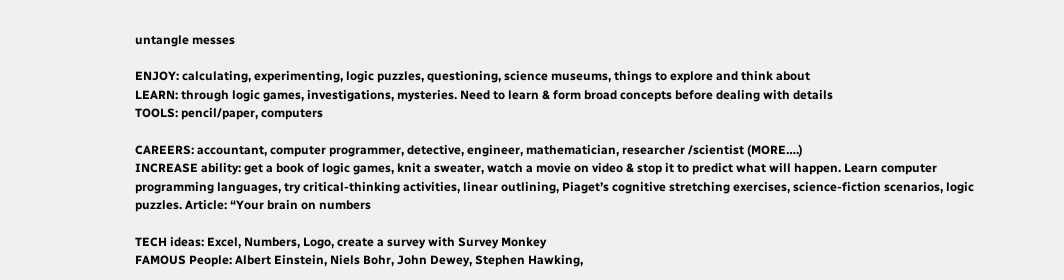untangle messes

ENJOY: calculating, experimenting, logic puzzles, questioning, science museums, things to explore and think about
LEARN: through logic games, investigations, mysteries. Need to learn & form broad concepts before dealing with details
TOOLS: pencil/paper, computers

CAREERS: accountant, computer programmer, detective, engineer, mathematician, researcher /scientist (MORE….)
INCREASE ability: get a book of logic games, knit a sweater, watch a movie on video & stop it to predict what will happen. Learn computer programming languages, try critical-thinking activities, linear outlining, Piaget’s cognitive stretching exercises, science-fiction scenarios, logic puzzles. Article: “Your brain on numbers

TECH ideas: Excel, Numbers, Logo, create a survey with Survey Monkey
FAMOUS People: Albert Einstein, Niels Bohr, John Dewey, Stephen Hawking,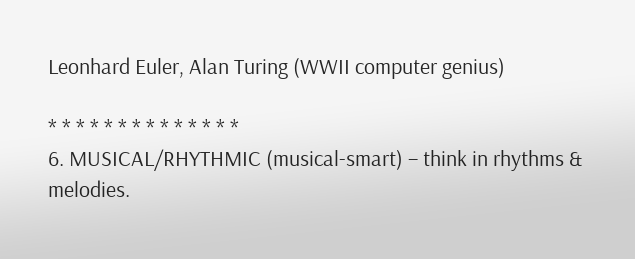Leonhard Euler, Alan Turing (WWII computer genius)

* * * * * * * * * * * * * *
6. MUSICAL/RHYTHMIC (musical-smart) – think in rhythms & melodies.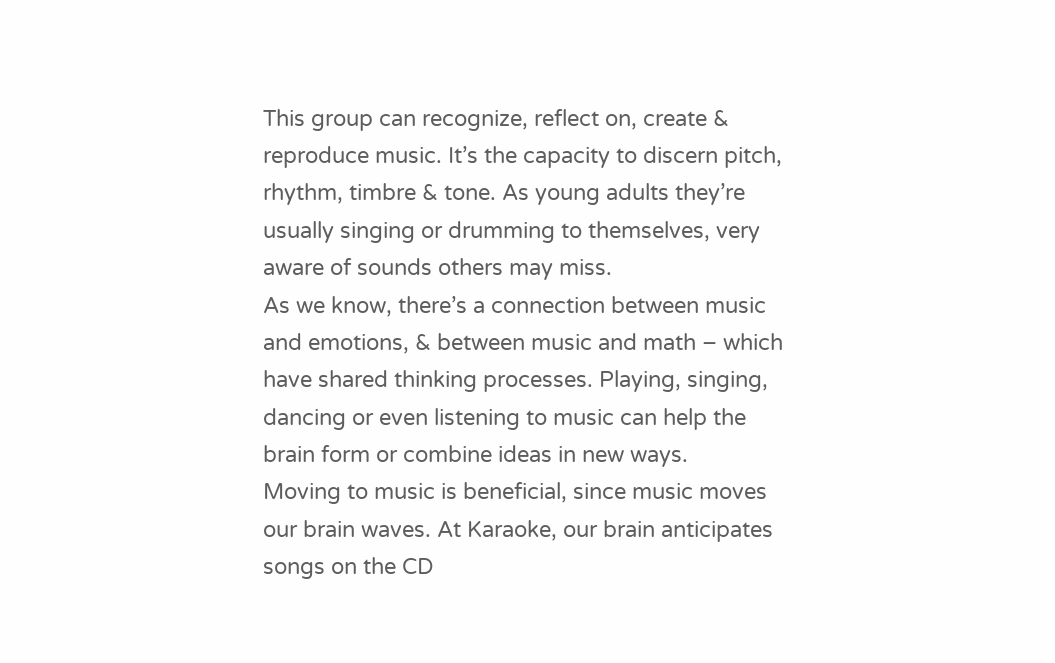This group can recognize, reflect on, create & reproduce music. It’s the capacity to discern pitch, rhythm, timbre & tone. As young adults they’re usually singing or drumming to themselves, very aware of sounds others may miss.
As we know, there’s a connection between music and emotions, & between music and math – which have shared thinking processes. Playing, singing, dancing or even listening to music can help the brain form or combine ideas in new ways.
Moving to music is beneficial, since music moves our brain waves. At Karaoke, our brain anticipates songs on the CD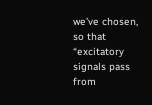we’ve chosen, so that “excitatory signals pass from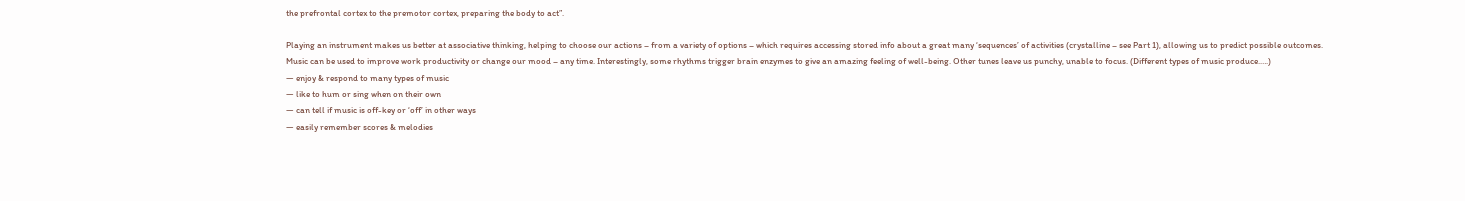the prefrontal cortex to the premotor cortex, preparing the body to act”.

Playing an instrument makes us better at associative thinking, helping to choose our actions – from a variety of options – which requires accessing stored info about a great many ‘sequences’ of activities (crystalline – see Part 1), allowing us to predict possible outcomes.
Music can be used to improve work productivity or change our mood – any time. Interestingly, some rhythms trigger brain enzymes to give an amazing feeling of well-being. Other tunes leave us punchy, unable to focus. (Different types of music produce.….)
— enjoy & respond to many types of music
— like to hum or sing when on their own
— can tell if music is off-key or ‘off’ in other ways
— easily remember scores & melodies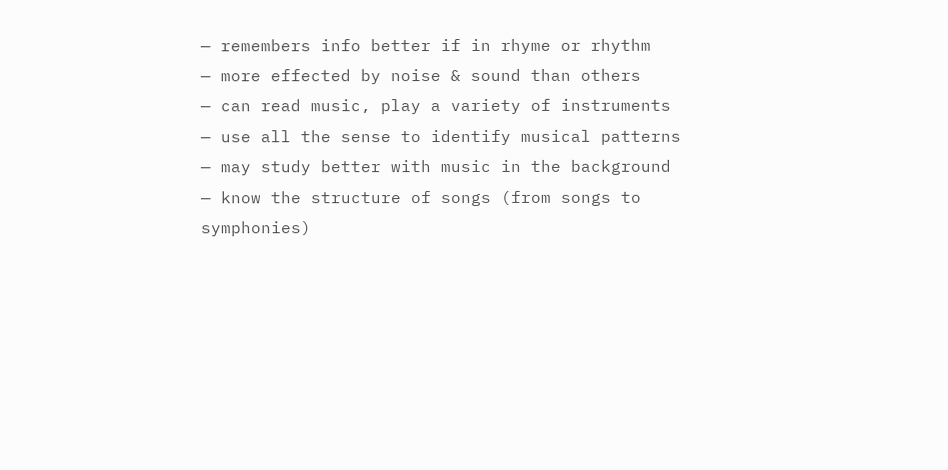— remembers info better if in rhyme or rhythm
— more effected by noise & sound than others
— can read music, play a variety of instruments
— use all the sense to identify musical patterns
— may study better with music in the background
— know the structure of songs (from songs to symphonies)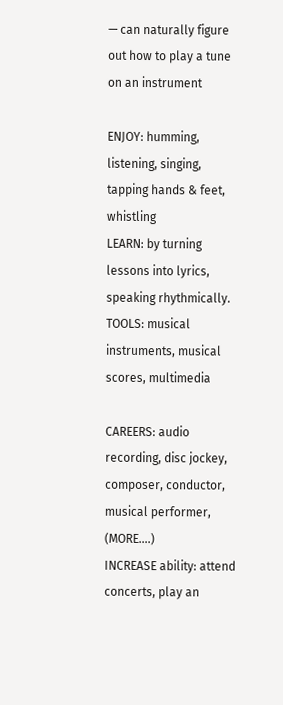— can naturally figure out how to play a tune on an instrument

ENJOY: humming, listening, singing, tapping hands & feet, whistling
LEARN: by turning lessons into lyrics, speaking rhythmically.
TOOLS: musical instruments, musical scores, multimedia

CAREERS: audio recording, disc jockey, composer, conductor, musical performer, (MORE….)
INCREASE ability: attend concerts, play an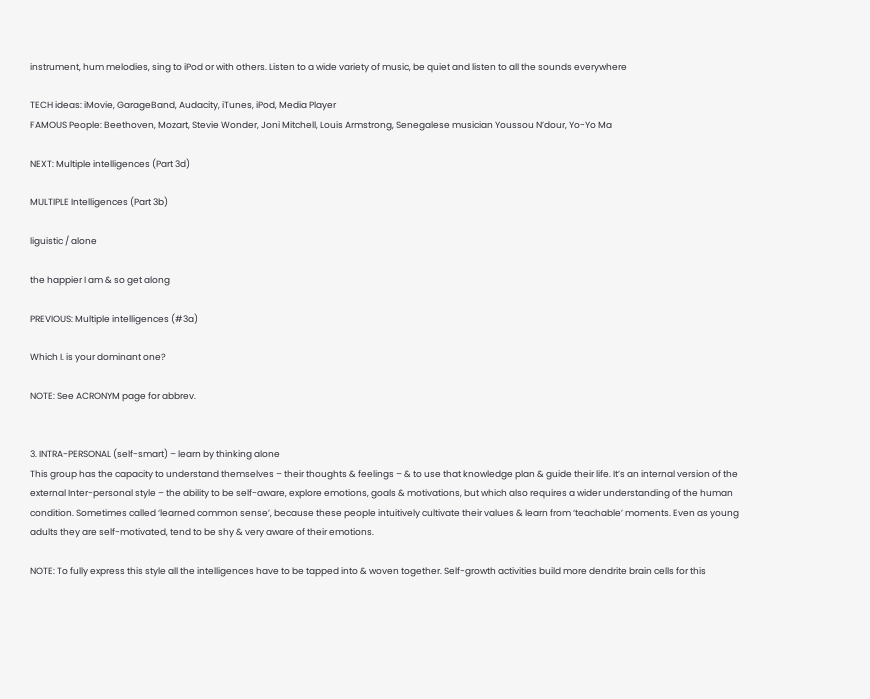instrument, hum melodies, sing to iPod or with others. Listen to a wide variety of music, be quiet and listen to all the sounds everywhere

TECH ideas: iMovie, GarageBand, Audacity, iTunes, iPod, Media Player
FAMOUS People: Beethoven, Mozart, Stevie Wonder, Joni Mitchell, Louis Armstrong, Senegalese musician Youssou N’dour, Yo-Yo Ma

NEXT: Multiple intelligences (Part 3d)

MULTIPLE Intelligences (Part 3b)

liguistic / alone

the happier I am & so get along

PREVIOUS: Multiple intelligences (#3a)

Which I. is your dominant one?

NOTE: See ACRONYM page for abbrev.


3. INTRA-PERSONAL (self-smart) – learn by thinking alone
This group has the capacity to understand themselves – their thoughts & feelings – & to use that knowledge plan & guide their life. It’s an internal version of the external Inter-personal style – the ability to be self-aware, explore emotions, goals & motivations, but which also requires a wider understanding of the human condition. Sometimes called ‘learned common sense’, because these people intuitively cultivate their values & learn from ‘teachable’ moments. Even as young adults they are self-motivated, tend to be shy & very aware of their emotions.

NOTE: To fully express this style all the intelligences have to be tapped into & woven together. Self-growth activities build more dendrite brain cells for this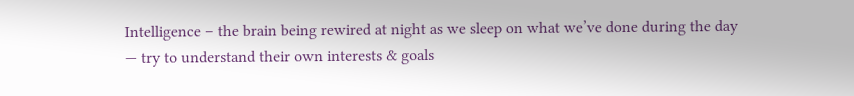Intelligence – the brain being rewired at night as we sleep on what we’ve done during the day
— try to understand their own interests & goals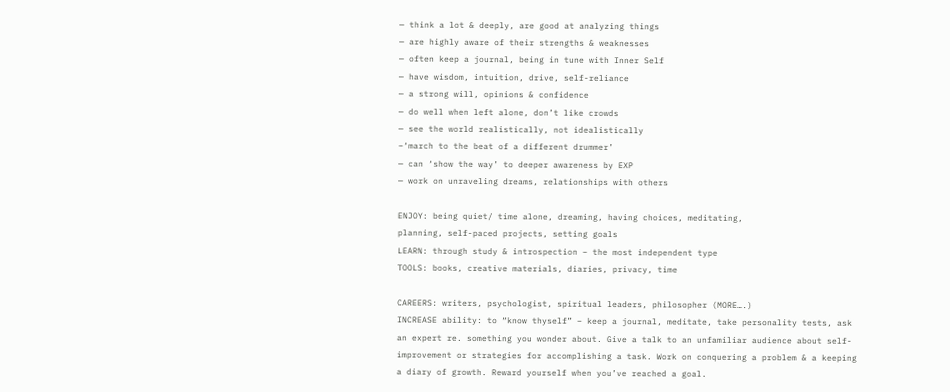— think a lot & deeply, are good at analyzing things
— are highly aware of their strengths & weaknesses
— often keep a journal, being in tune with Inner Self
— have wisdom, intuition, drive, self-reliance
— a strong will, opinions & confidence
— do well when left alone, don’t like crowds
— see the world realistically, not idealistically
–‘march to the beat of a different drummer’
— can ‘show the way’ to deeper awareness by EXP
— work on unraveling dreams, relationships with others

ENJOY: being quiet/ time alone, dreaming, having choices, meditating,
planning, self-paced projects, setting goals
LEARN: through study & introspection – the most independent type
TOOLS: books, creative materials, diaries, privacy, time

CAREERS: writers, psychologist, spiritual leaders, philosopher (MORE….)
INCREASE ability: to “know thyself” – keep a journal, meditate, take personality tests, ask an expert re. something you wonder about. Give a talk to an unfamiliar audience about self-improvement or strategies for accomplishing a task. Work on conquering a problem & a keeping a diary of growth. Reward yourself when you’ve reached a goal.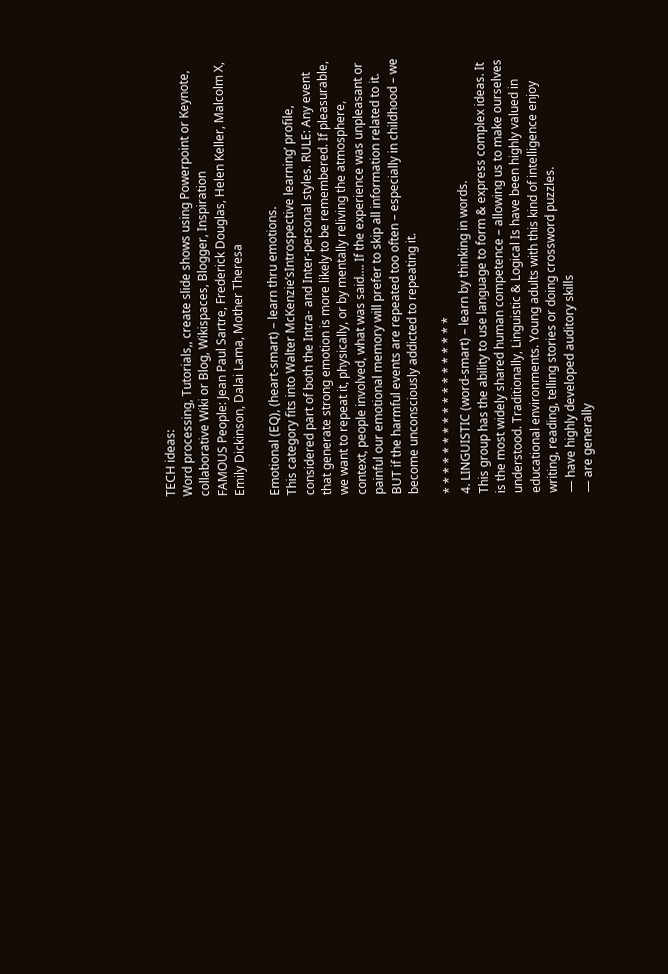TECH ideas:
Word processing, Tutorials,, create slide shows using Powerpoint or Keynote, collaborative Wiki or Blog, Wikispaces, Blogger, Inspiration
FAMOUS People: Jean Paul Sartre, Frederick Douglas, Helen Keller, Malcolm X, Emily Dickinson, Dalai Lama, Mother Theresa

Emotional (EQ), (heart-smart) – learn thru emotions.
This category fits into Walter McKenzie’sIntrospective learning’ profile, considered part of both the Intra- and Inter-personal styles. RULE: Any event that generate strong emotion is more likely to be remembered. If pleasurable, we want to repeat it, physically, or by mentally reliving the atmosphere, context, people involved, what was said…. If the experience was unpleasant or painful our emotional memory will prefer to skip all information related to it. BUT if the harmful events are repeated too often – especially in childhood – we become unconsciously addicted to repeating it.

* * * * * * * * * * * * * * * * * *
4. LINGUISTIC (word-smart) – learn by thinking in words.
This group has the ability to use language to form & express complex ideas. It is the most widely shared human competence – allowing us to make ourselves understood. Traditionally, Linguistic & Logical Is have been highly valued in educational environments. Young adults with this kind of intelligence enjoy writing, reading, telling stories or doing crossword puzzles.
— have highly developed auditory skills
— are generally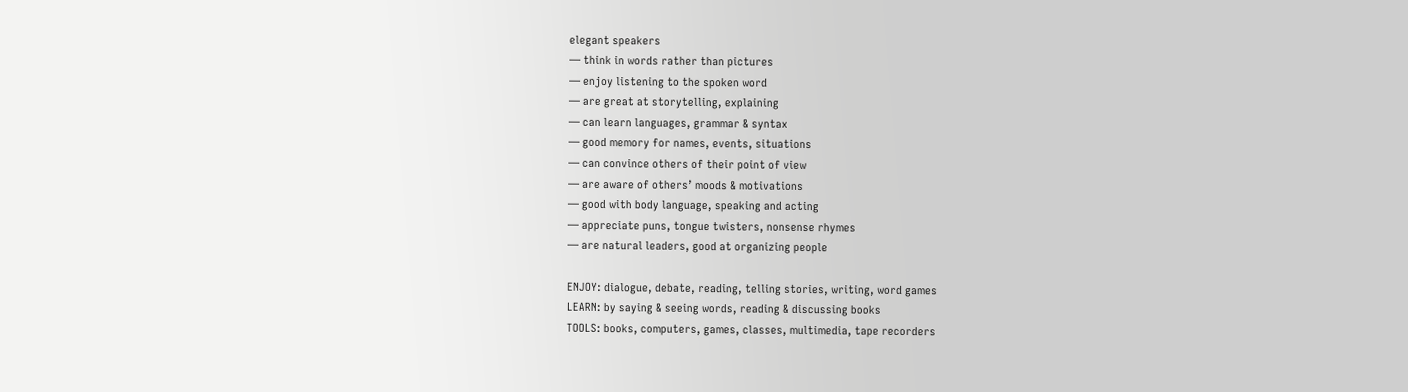elegant speakers
— think in words rather than pictures
— enjoy listening to the spoken word
— are great at storytelling, explaining
— can learn languages, grammar & syntax
— good memory for names, events, situations
— can convince others of their point of view
— are aware of others’ moods & motivations
— good with body language, speaking and acting
— appreciate puns, tongue twisters, nonsense rhymes
— are natural leaders, good at organizing people

ENJOY: dialogue, debate, reading, telling stories, writing, word games
LEARN: by saying & seeing words, reading & discussing books
TOOLS: books, computers, games, classes, multimedia, tape recorders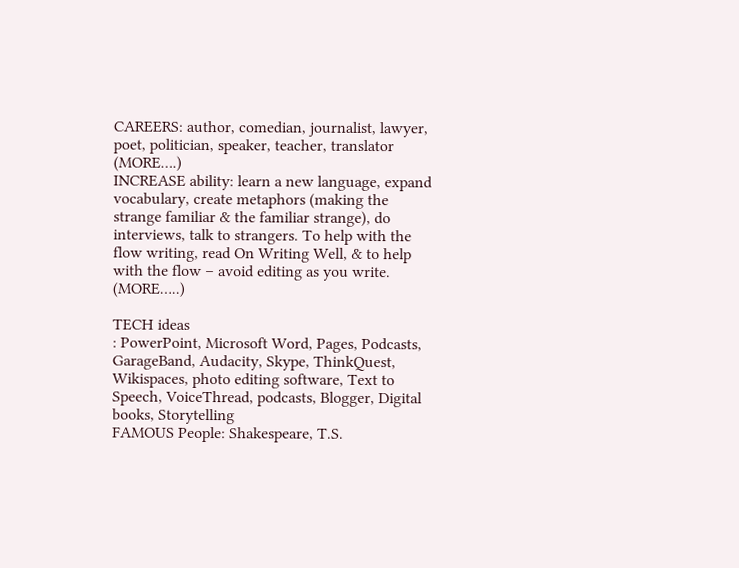CAREERS: author, comedian, journalist, lawyer, poet, politician, speaker, teacher, translator (MORE….)
INCREASE ability: learn a new language, expand vocabulary, create metaphors (making the strange familiar & the familiar strange), do interviews, talk to strangers. To help with the flow writing, read On Writing Well, & to help with the flow – avoid editing as you write. (MORE…..)

TECH ideas
: PowerPoint, Microsoft Word, Pages, Podcasts, GarageBand, Audacity, Skype, ThinkQuest, Wikispaces, photo editing software, Text to Speech, VoiceThread, podcasts, Blogger, Digital books, Storytelling
FAMOUS People: Shakespeare, T.S.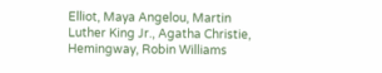Elliot, Maya Angelou, Martin Luther King Jr., Agatha Christie, Hemingway, Robin Williams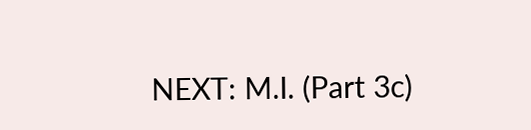NEXT: M.I. (Part 3c)